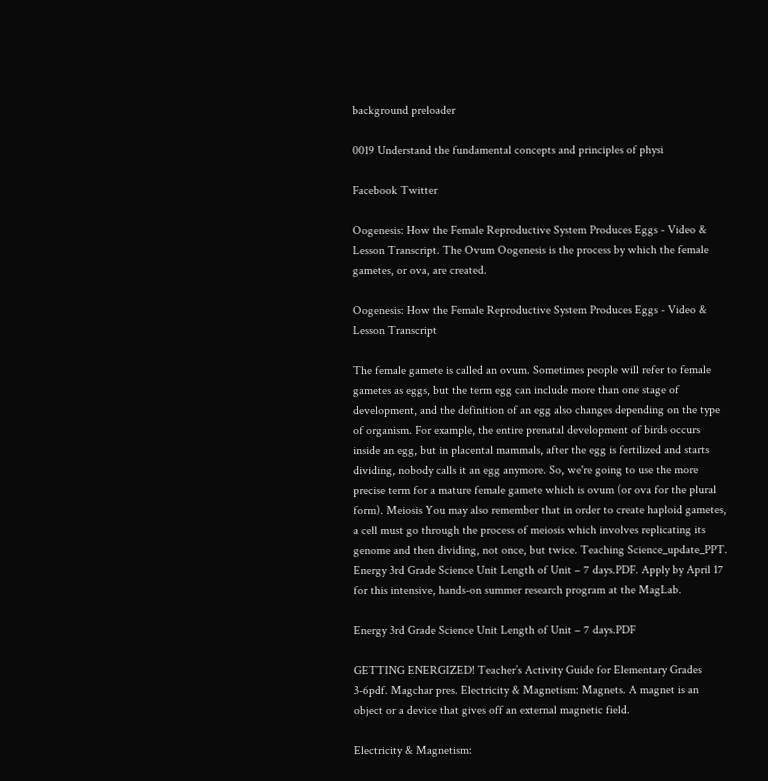background preloader

0019 Understand the fundamental concepts and principles of physi

Facebook Twitter

Oogenesis: How the Female Reproductive System Produces Eggs - Video & Lesson Transcript. The Ovum Oogenesis is the process by which the female gametes, or ova, are created.

Oogenesis: How the Female Reproductive System Produces Eggs - Video & Lesson Transcript

The female gamete is called an ovum. Sometimes people will refer to female gametes as eggs, but the term egg can include more than one stage of development, and the definition of an egg also changes depending on the type of organism. For example, the entire prenatal development of birds occurs inside an egg, but in placental mammals, after the egg is fertilized and starts dividing, nobody calls it an egg anymore. So, we're going to use the more precise term for a mature female gamete which is ovum (or ova for the plural form). Meiosis You may also remember that in order to create haploid gametes, a cell must go through the process of meiosis which involves replicating its genome and then dividing, not once, but twice. Teaching Science_update_PPT. Energy 3rd Grade Science Unit Length of Unit – 7 days.PDF. Apply by April 17 for this intensive, hands-on summer research program at the MagLab.

Energy 3rd Grade Science Unit Length of Unit – 7 days.PDF

GETTING ENERGIZED! Teacher’s Activity Guide for Elementary Grades 3-6pdf. Magchar pres. Electricity & Magnetism: Magnets. A magnet is an object or a device that gives off an external magnetic field.

Electricity & Magnetism: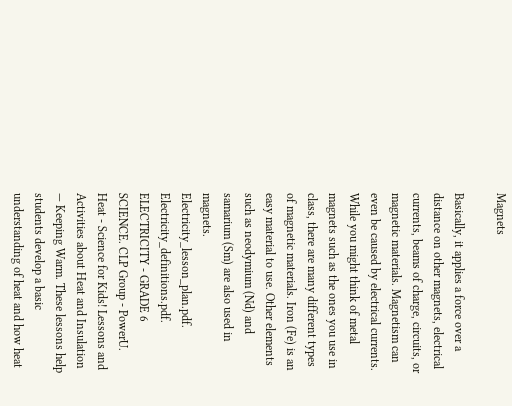Magnets

Basically, it applies a force over a distance on other magnets, electrical currents, beams of charge, circuits, or magnetic materials. Magnetism can even be caused by electrical currents. While you might think of metal magnets such as the ones you use in class, there are many different types of magnetic materials. Iron (Fe) is an easy material to use. Other elements such as neodymium (Nd) and samarium (Sm) are also used in magnets. Electricity_lesson_plan.pdf. Electricity_definitions.pdf. ELECTRICITY - GRADE 6 SCIENCE. CLP Group - PowerU. Heat - Science for Kids! Lessons and Activities about Heat and Insulation — Keeping Warm. These lessons help students develop a basic understanding of heat and how heat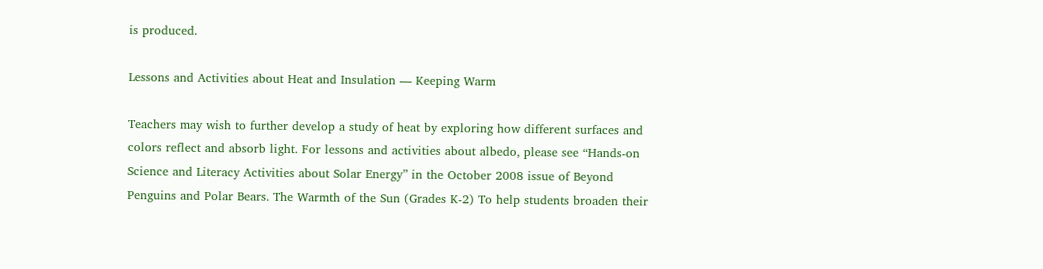is produced.

Lessons and Activities about Heat and Insulation — Keeping Warm

Teachers may wish to further develop a study of heat by exploring how different surfaces and colors reflect and absorb light. For lessons and activities about albedo, please see “Hands-on Science and Literacy Activities about Solar Energy” in the October 2008 issue of Beyond Penguins and Polar Bears. The Warmth of the Sun (Grades K-2) To help students broaden their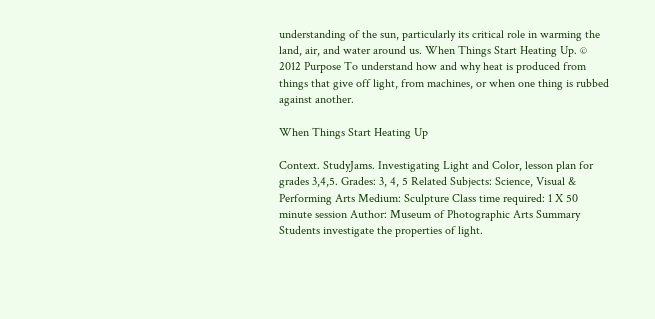understanding of the sun, particularly its critical role in warming the land, air, and water around us. When Things Start Heating Up. © 2012 Purpose To understand how and why heat is produced from things that give off light, from machines, or when one thing is rubbed against another.

When Things Start Heating Up

Context. StudyJams. Investigating Light and Color, lesson plan for grades 3,4,5. Grades: 3, 4, 5 Related Subjects: Science, Visual & Performing Arts Medium: Sculpture Class time required: 1 X 50 minute session Author: Museum of Photographic Arts Summary Students investigate the properties of light.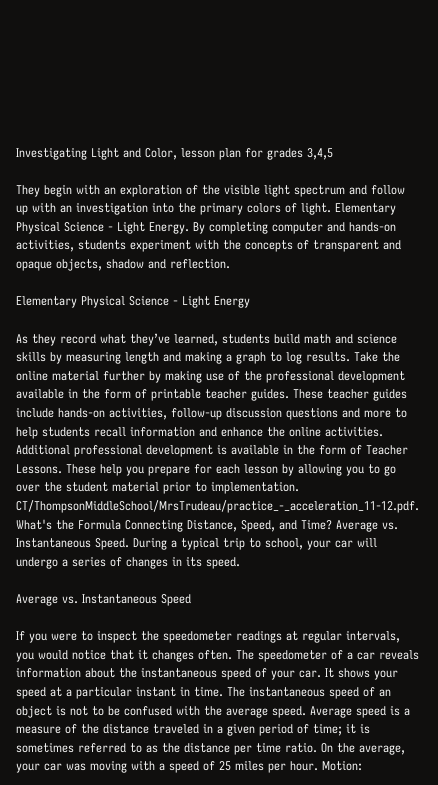Investigating Light and Color, lesson plan for grades 3,4,5

They begin with an exploration of the visible light spectrum and follow up with an investigation into the primary colors of light. Elementary Physical Science - Light Energy. By completing computer and hands-on activities, students experiment with the concepts of transparent and opaque objects, shadow and reflection.

Elementary Physical Science - Light Energy

As they record what they’ve learned, students build math and science skills by measuring length and making a graph to log results. Take the online material further by making use of the professional development available in the form of printable teacher guides. These teacher guides include hands-on activities, follow-up discussion questions and more to help students recall information and enhance the online activities. Additional professional development is available in the form of Teacher Lessons. These help you prepare for each lesson by allowing you to go over the student material prior to implementation. CT/ThompsonMiddleSchool/MrsTrudeau/practice_-_acceleration_11-12.pdf. What's the Formula Connecting Distance, Speed, and Time? Average vs. Instantaneous Speed. During a typical trip to school, your car will undergo a series of changes in its speed.

Average vs. Instantaneous Speed

If you were to inspect the speedometer readings at regular intervals, you would notice that it changes often. The speedometer of a car reveals information about the instantaneous speed of your car. It shows your speed at a particular instant in time. The instantaneous speed of an object is not to be confused with the average speed. Average speed is a measure of the distance traveled in a given period of time; it is sometimes referred to as the distance per time ratio. On the average, your car was moving with a speed of 25 miles per hour. Motion: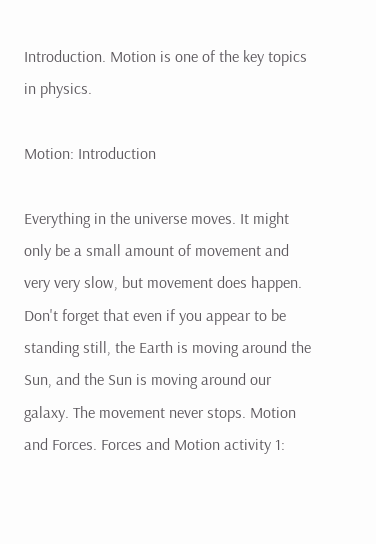Introduction. Motion is one of the key topics in physics.

Motion: Introduction

Everything in the universe moves. It might only be a small amount of movement and very very slow, but movement does happen. Don't forget that even if you appear to be standing still, the Earth is moving around the Sun, and the Sun is moving around our galaxy. The movement never stops. Motion and Forces. Forces and Motion activity 1: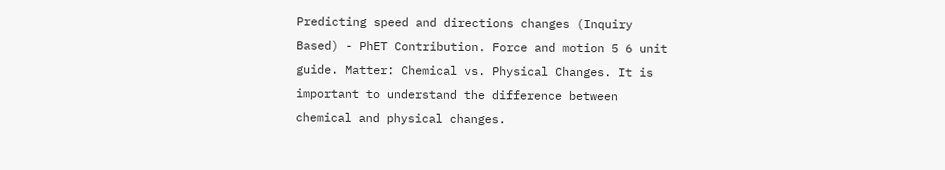Predicting speed and directions changes (Inquiry Based) - PhET Contribution. Force and motion 5 6 unit guide. Matter: Chemical vs. Physical Changes. It is important to understand the difference between chemical and physical changes.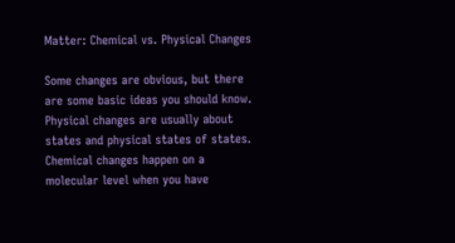Matter: Chemical vs. Physical Changes

Some changes are obvious, but there are some basic ideas you should know. Physical changes are usually about states and physical states of states. Chemical changes happen on a molecular level when you have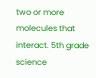two or more molecules that interact. 5th grade science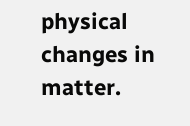physical changes in matter.